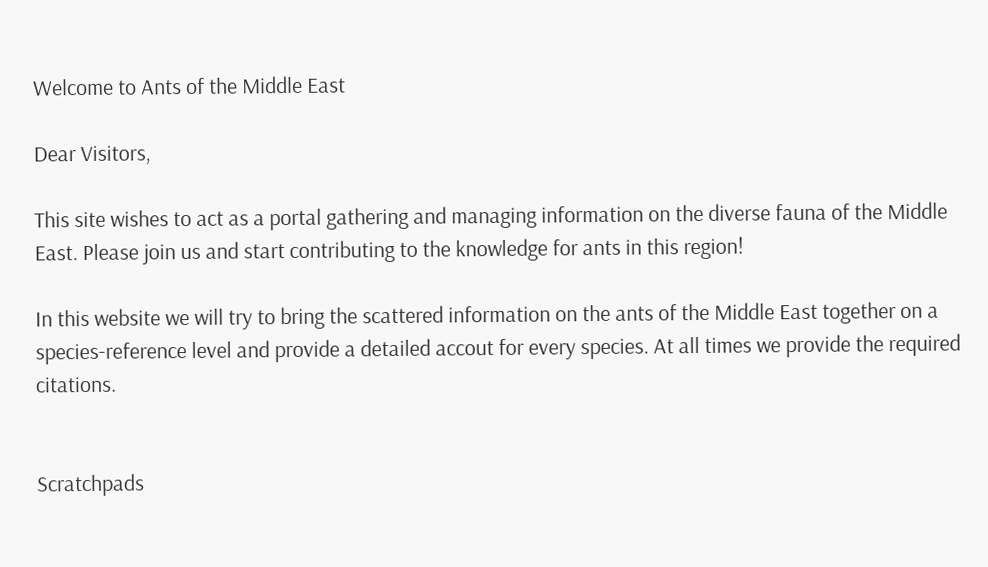Welcome to Ants of the Middle East

Dear Visitors,

This site wishes to act as a portal gathering and managing information on the diverse fauna of the Middle East. Please join us and start contributing to the knowledge for ants in this region!

In this website we will try to bring the scattered information on the ants of the Middle East together on a species-reference level and provide a detailed accout for every species. At all times we provide the required citations.


Scratchpads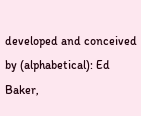developed and conceived by (alphabetical): Ed Baker,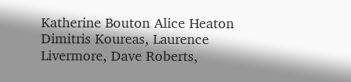Katherine Bouton Alice Heaton Dimitris Koureas, Laurence Livermore, Dave Roberts,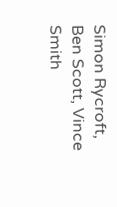Simon Rycroft, Ben Scott, Vince Smith